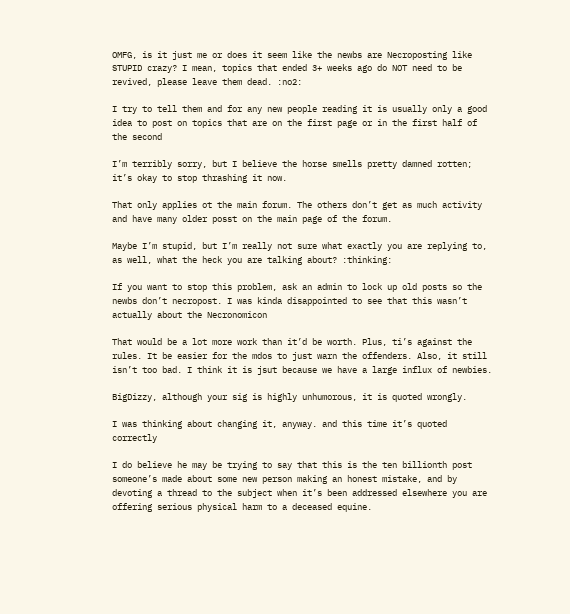OMFG, is it just me or does it seem like the newbs are Necroposting like STUPID crazy? I mean, topics that ended 3+ weeks ago do NOT need to be revived, please leave them dead. :no2:

I try to tell them and for any new people reading it is usually only a good idea to post on topics that are on the first page or in the first half of the second

I’m terribly sorry, but I believe the horse smells pretty damned rotten; it’s okay to stop thrashing it now.

That only applies ot the main forum. The others don’t get as much activity and have many older posst on the main page of the forum.

Maybe I’m stupid, but I’m really not sure what exactly you are replying to, as well, what the heck you are talking about? :thinking:

If you want to stop this problem, ask an admin to lock up old posts so the newbs don’t necropost. I was kinda disappointed to see that this wasn’t actually about the Necronomicon

That would be a lot more work than it’d be worth. Plus, ti’s against the rules. It be easier for the mdos to just warn the offenders. Also, it still isn’t too bad. I think it is jsut because we have a large influx of newbies.

BigDizzy, although your sig is highly unhumorous, it is quoted wrongly.

I was thinking about changing it, anyway. and this time it’s quoted correctly

I do believe he may be trying to say that this is the ten billionth post someone’s made about some new person making an honest mistake, and by devoting a thread to the subject when it’s been addressed elsewhere you are offering serious physical harm to a deceased equine.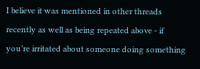I believe it was mentioned in other threads recently as well as being repeated above - if you’re irritated about someone doing something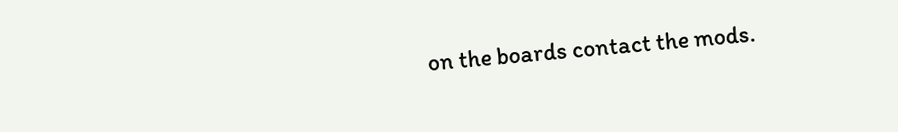on the boards contact the mods.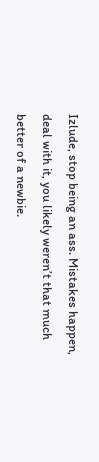Izlude, stop being an ass. Mistakes happen, deal with it, you likely weren’t that much better of a newbie.